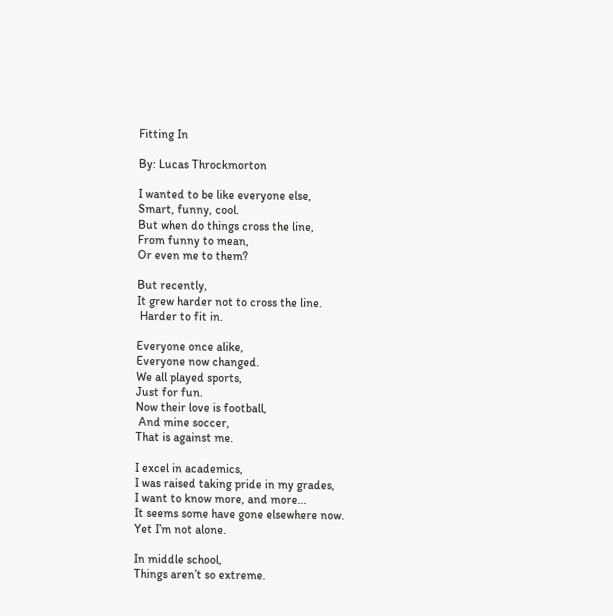Fitting In

By: Lucas Throckmorton

I wanted to be like everyone else,
Smart, funny, cool.
But when do things cross the line,
From funny to mean,
Or even me to them?

But recently,
It grew harder not to cross the line.
 Harder to fit in.

Everyone once alike,
Everyone now changed.
We all played sports,
Just for fun.
Now their love is football,
 And mine soccer,
That is against me.

I excel in academics,
I was raised taking pride in my grades,
I want to know more, and more...
It seems some have gone elsewhere now.
Yet I’m not alone.

In middle school,
Things aren’t so extreme.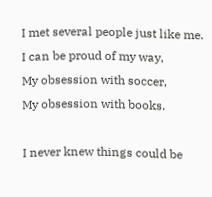I met several people just like me.
I can be proud of my way,
My obsession with soccer,
My obsession with books.

I never knew things could be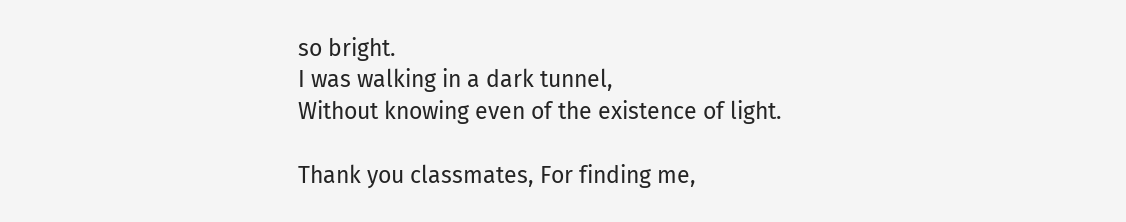so bright.
I was walking in a dark tunnel,
Without knowing even of the existence of light.

Thank you classmates, For finding me,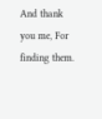And thank you me, For finding them.